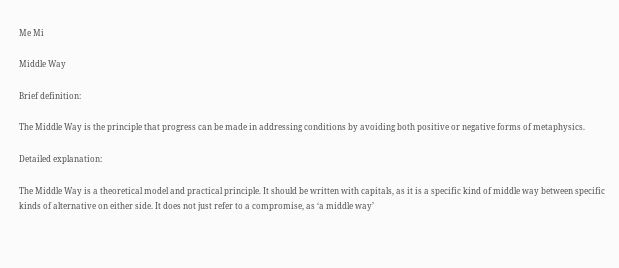Me Mi

Middle Way

Brief definition:

The Middle Way is the principle that progress can be made in addressing conditions by avoiding both positive or negative forms of metaphysics.

Detailed explanation:

The Middle Way is a theoretical model and practical principle. It should be written with capitals, as it is a specific kind of middle way between specific kinds of alternative on either side. It does not just refer to a compromise, as ‘a middle way’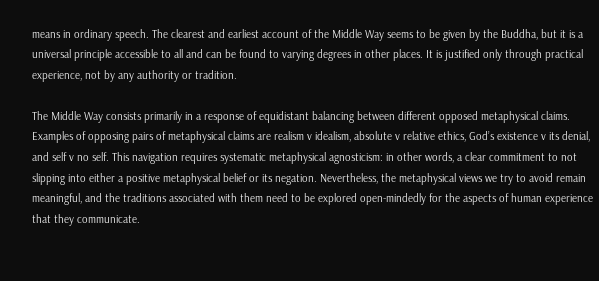means in ordinary speech. The clearest and earliest account of the Middle Way seems to be given by the Buddha, but it is a universal principle accessible to all and can be found to varying degrees in other places. It is justified only through practical experience, not by any authority or tradition.

The Middle Way consists primarily in a response of equidistant balancing between different opposed metaphysical claims. Examples of opposing pairs of metaphysical claims are realism v idealism, absolute v relative ethics, God’s existence v its denial, and self v no self. This navigation requires systematic metaphysical agnosticism: in other words, a clear commitment to not slipping into either a positive metaphysical belief or its negation. Nevertheless, the metaphysical views we try to avoid remain meaningful, and the traditions associated with them need to be explored open-mindedly for the aspects of human experience that they communicate.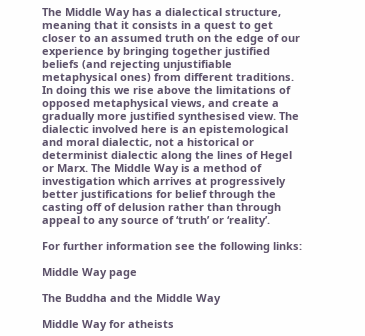The Middle Way has a dialectical structure, meaning that it consists in a quest to get closer to an assumed truth on the edge of our experience by bringing together justified beliefs (and rejecting unjustifiable metaphysical ones) from different traditions. In doing this we rise above the limitations of opposed metaphysical views, and create a gradually more justified synthesised view. The dialectic involved here is an epistemological and moral dialectic, not a historical or determinist dialectic along the lines of Hegel or Marx. The Middle Way is a method of investigation which arrives at progressively better justifications for belief through the casting off of delusion rather than through appeal to any source of ‘truth’ or ‘reality’.

For further information see the following links:

Middle Way page

The Buddha and the Middle Way

Middle Way for atheists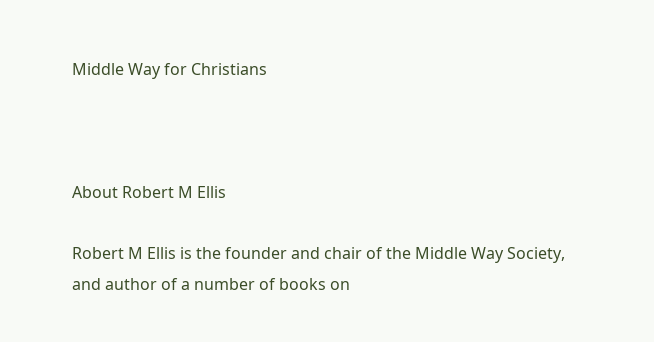Middle Way for Christians



About Robert M Ellis

Robert M Ellis is the founder and chair of the Middle Way Society, and author of a number of books on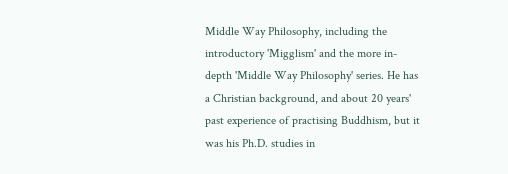Middle Way Philosophy, including the introductory 'Migglism' and the more in-depth 'Middle Way Philosophy' series. He has a Christian background, and about 20 years' past experience of practising Buddhism, but it was his Ph.D. studies in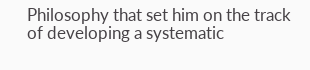Philosophy that set him on the track of developing a systematic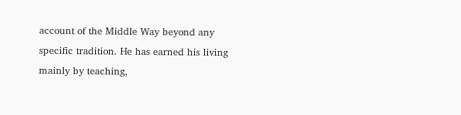account of the Middle Way beyond any specific tradition. He has earned his living mainly by teaching,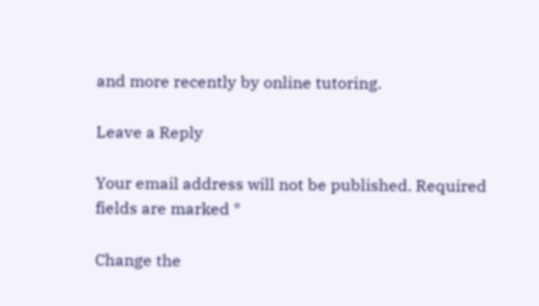and more recently by online tutoring.

Leave a Reply

Your email address will not be published. Required fields are marked *

Change the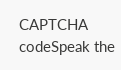CAPTCHA codeSpeak the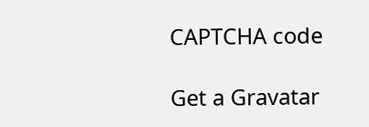CAPTCHA code

Get a Gravatar